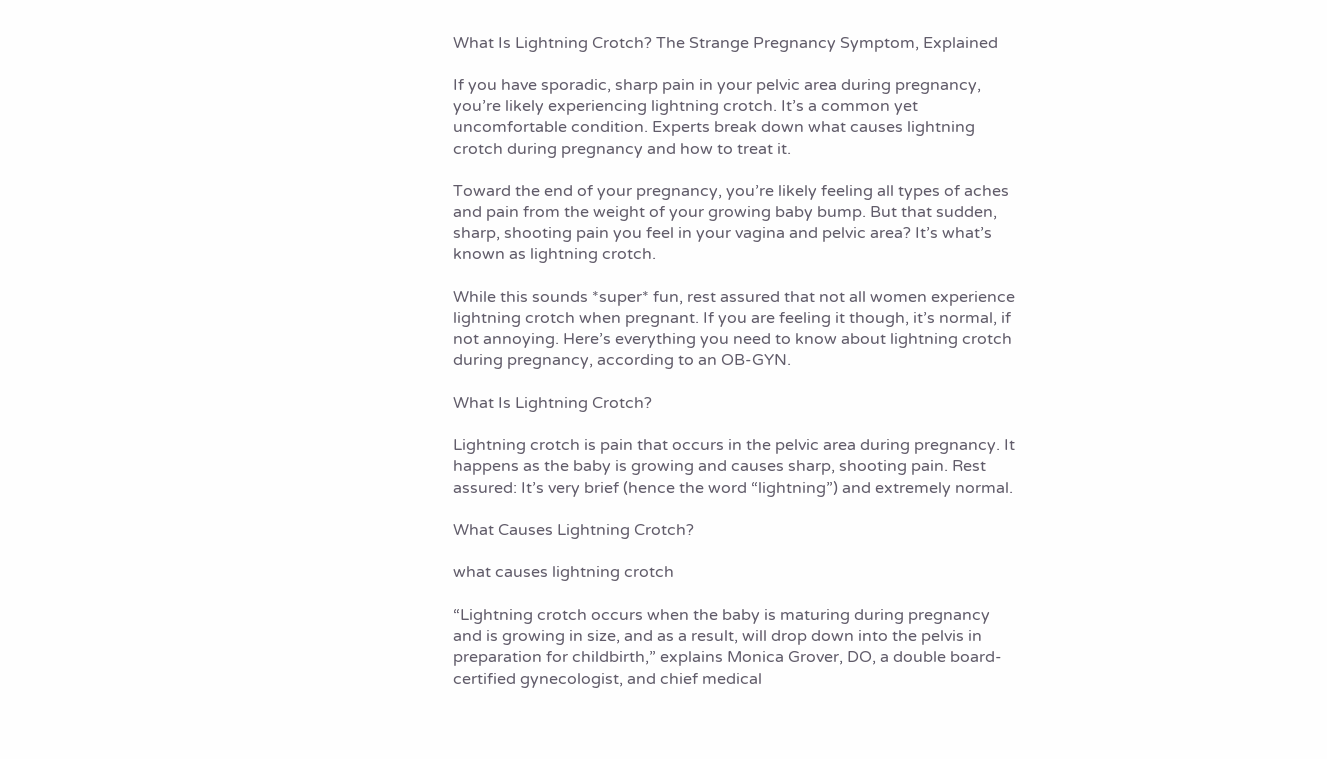What Is Lightning Crotch? The Strange Pregnancy Symptom, Explained

If you have sporadic, sharp pain in your pelvic area during pregnancy, you’re likely experiencing lightning crotch. It’s a common yet uncomfortable condition. Experts break down what causes lightning crotch during pregnancy and how to treat it.

Toward the end of your pregnancy, you’re likely feeling all types of aches and pain from the weight of your growing baby bump. But that sudden, sharp, shooting pain you feel in your vagina and pelvic area? It’s what’s known as lightning crotch.

While this sounds *super* fun, rest assured that not all women experience lightning crotch when pregnant. If you are feeling it though, it’s normal, if not annoying. Here’s everything you need to know about lightning crotch during pregnancy, according to an OB-GYN.

What Is Lightning Crotch?

Lightning crotch is pain that occurs in the pelvic area during pregnancy. It happens as the baby is growing and causes sharp, shooting pain. Rest assured: It’s very brief (hence the word “lightning”) and extremely normal.

What Causes Lightning Crotch?

what causes lightning crotch

“Lightning crotch occurs when the baby is maturing during pregnancy and is growing in size, and as a result, will drop down into the pelvis in preparation for childbirth,” explains Monica Grover, DO, a double board-certified gynecologist, and chief medical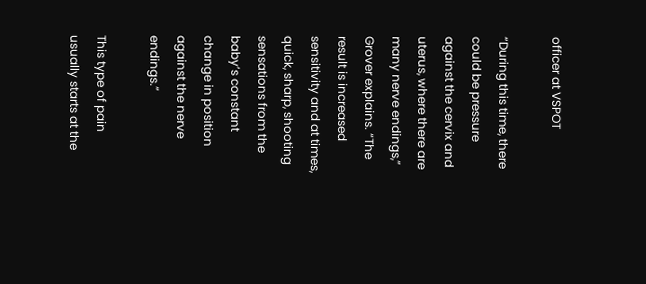officer at VSPOT

“During this time, there could be pressure against the cervix and uterus, where there are many nerve endings,” Grover explains. “The result is increased sensitivity and at times, quick, sharp, shooting sensations from the baby’s constant change in position against the nerve endings.”

This type of pain usually starts at the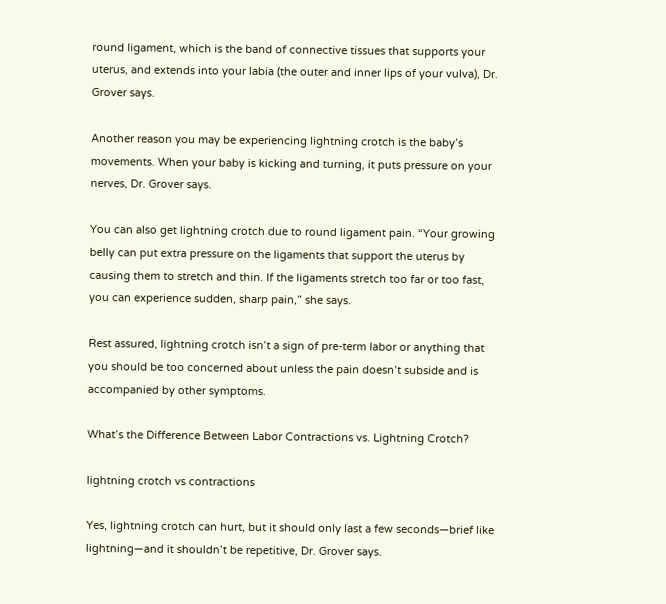round ligament, which is the band of connective tissues that supports your uterus, and extends into your labia (the outer and inner lips of your vulva), Dr. Grover says.

Another reason you may be experiencing lightning crotch is the baby’s movements. When your baby is kicking and turning, it puts pressure on your nerves, Dr. Grover says.

You can also get lightning crotch due to round ligament pain. “Your growing belly can put extra pressure on the ligaments that support the uterus by causing them to stretch and thin. If the ligaments stretch too far or too fast, you can experience sudden, sharp pain,” she says.

Rest assured, lightning crotch isn’t a sign of pre-term labor or anything that you should be too concerned about unless the pain doesn’t subside and is accompanied by other symptoms.

What’s the Difference Between Labor Contractions vs. Lightning Crotch?

lightning crotch vs contractions

Yes, lightning crotch can hurt, but it should only last a few seconds—brief like lightning—and it shouldn’t be repetitive, Dr. Grover says.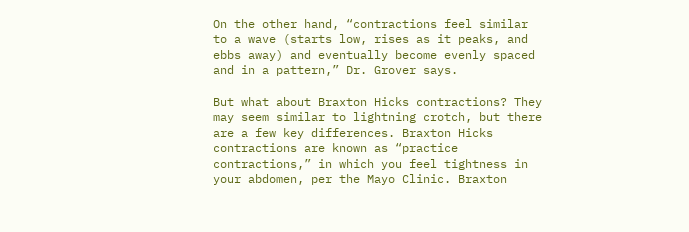On the other hand, “contractions feel similar to a wave (starts low, rises as it peaks, and ebbs away) and eventually become evenly spaced and in a pattern,” Dr. Grover says.

But what about Braxton Hicks contractions? They may seem similar to lightning crotch, but there are a few key differences. Braxton Hicks contractions are known as “practice contractions,” in which you feel tightness in your abdomen, per the Mayo Clinic. Braxton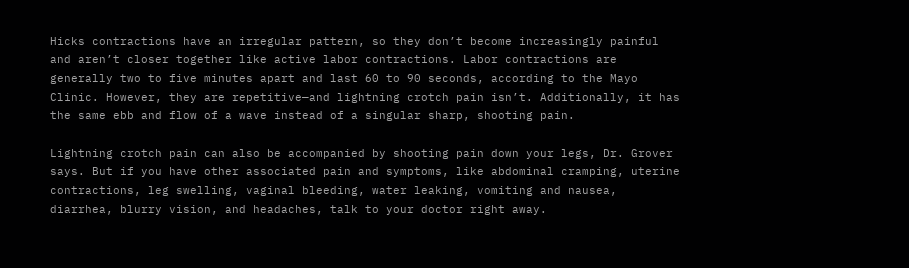Hicks contractions have an irregular pattern, so they don’t become increasingly painful and aren’t closer together like active labor contractions. Labor contractions are generally two to five minutes apart and last 60 to 90 seconds, according to the Mayo Clinic. However, they are repetitive—and lightning crotch pain isn’t. Additionally, it has the same ebb and flow of a wave instead of a singular sharp, shooting pain.

Lightning crotch pain can also be accompanied by shooting pain down your legs, Dr. Grover says. But if you have other associated pain and symptoms, like abdominal cramping, uterine contractions, leg swelling, vaginal bleeding, water leaking, vomiting and nausea, diarrhea, blurry vision, and headaches, talk to your doctor right away.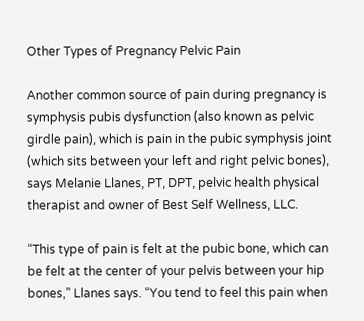Other Types of Pregnancy Pelvic Pain

Another common source of pain during pregnancy is symphysis pubis dysfunction (also known as pelvic girdle pain), which is pain in the pubic symphysis joint (which sits between your left and right pelvic bones), says Melanie Llanes, PT, DPT, pelvic health physical therapist and owner of Best Self Wellness, LLC.

“This type of pain is felt at the pubic bone, which can be felt at the center of your pelvis between your hip bones,” Llanes says. “You tend to feel this pain when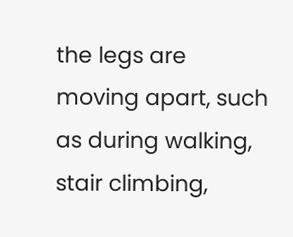the legs are moving apart, such as during walking, stair climbing,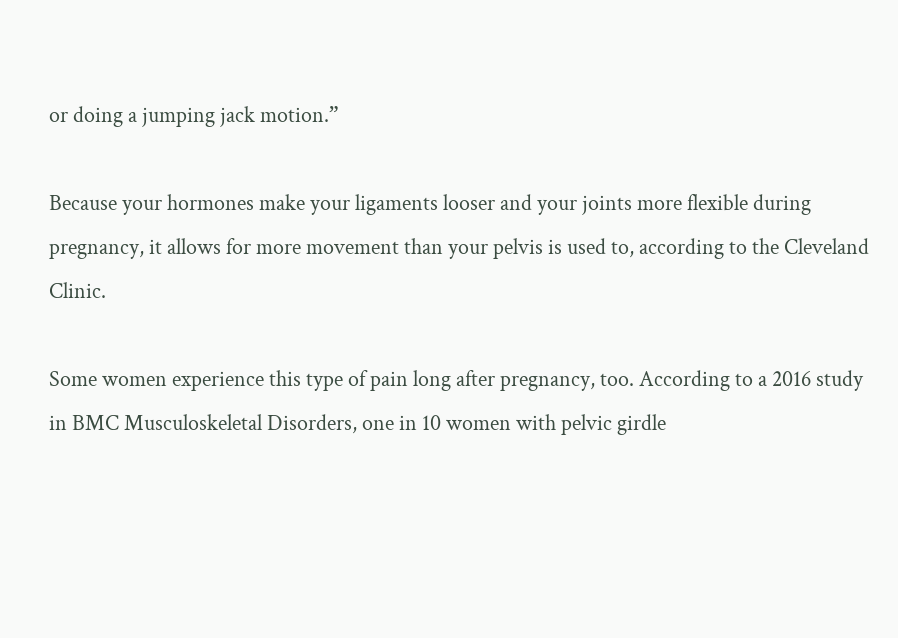or doing a jumping jack motion.”

Because your hormones make your ligaments looser and your joints more flexible during pregnancy, it allows for more movement than your pelvis is used to, according to the Cleveland Clinic.

Some women experience this type of pain long after pregnancy, too. According to a 2016 study in BMC Musculoskeletal Disorders, one in 10 women with pelvic girdle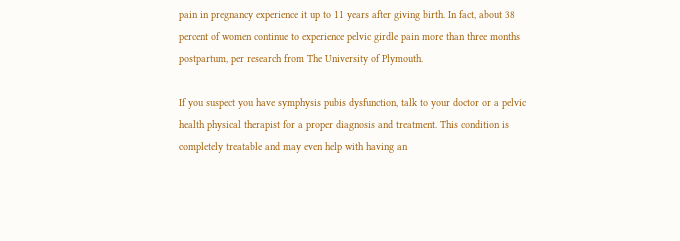pain in pregnancy experience it up to 11 years after giving birth. In fact, about 38 percent of women continue to experience pelvic girdle pain more than three months postpartum, per research from The University of Plymouth.

If you suspect you have symphysis pubis dysfunction, talk to your doctor or a pelvic health physical therapist for a proper diagnosis and treatment. This condition is completely treatable and may even help with having an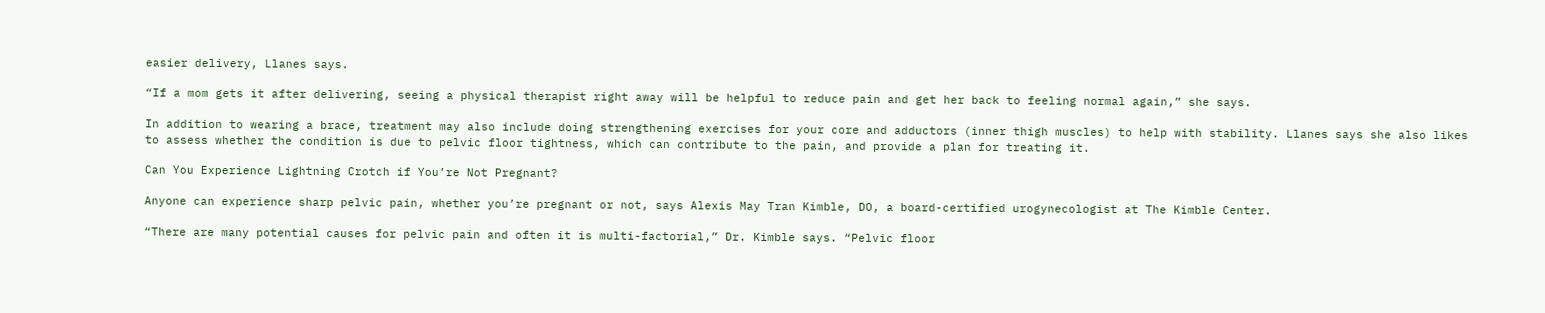easier delivery, Llanes says.

“If a mom gets it after delivering, seeing a physical therapist right away will be helpful to reduce pain and get her back to feeling normal again,” she says.

In addition to wearing a brace, treatment may also include doing strengthening exercises for your core and adductors (inner thigh muscles) to help with stability. Llanes says she also likes to assess whether the condition is due to pelvic floor tightness, which can contribute to the pain, and provide a plan for treating it.

Can You Experience Lightning Crotch if You’re Not Pregnant?

Anyone can experience sharp pelvic pain, whether you’re pregnant or not, says Alexis May Tran Kimble, DO, a board-certified urogynecologist at The Kimble Center.

“There are many potential causes for pelvic pain and often it is multi-factorial,” Dr. Kimble says. “Pelvic floor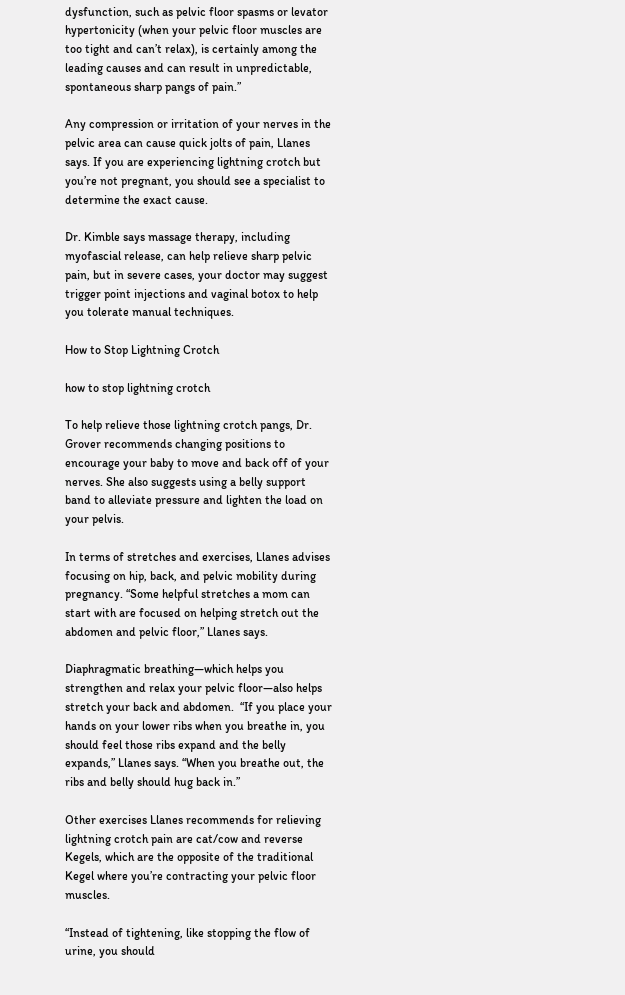dysfunction, such as pelvic floor spasms or levator hypertonicity (when your pelvic floor muscles are too tight and can’t relax), is certainly among the leading causes and can result in unpredictable, spontaneous sharp pangs of pain.”

Any compression or irritation of your nerves in the pelvic area can cause quick jolts of pain, Llanes says. If you are experiencing lightning crotch but you’re not pregnant, you should see a specialist to determine the exact cause.

Dr. Kimble says massage therapy, including myofascial release, can help relieve sharp pelvic pain, but in severe cases, your doctor may suggest trigger point injections and vaginal botox to help you tolerate manual techniques.

How to Stop Lightning Crotch

how to stop lightning crotch

To help relieve those lightning crotch pangs, Dr. Grover recommends changing positions to encourage your baby to move and back off of your nerves. She also suggests using a belly support band to alleviate pressure and lighten the load on your pelvis.

In terms of stretches and exercises, Llanes advises focusing on hip, back, and pelvic mobility during pregnancy. “Some helpful stretches a mom can start with are focused on helping stretch out the abdomen and pelvic floor,” Llanes says.

Diaphragmatic breathing—which helps you strengthen and relax your pelvic floor—also helps stretch your back and abdomen.  “If you place your hands on your lower ribs when you breathe in, you should feel those ribs expand and the belly expands,” Llanes says. “When you breathe out, the ribs and belly should hug back in.”

Other exercises Llanes recommends for relieving lightning crotch pain are cat/cow and reverse Kegels, which are the opposite of the traditional Kegel where you’re contracting your pelvic floor muscles.

“Instead of tightening, like stopping the flow of urine, you should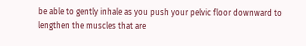be able to gently inhale as you push your pelvic floor downward to lengthen the muscles that are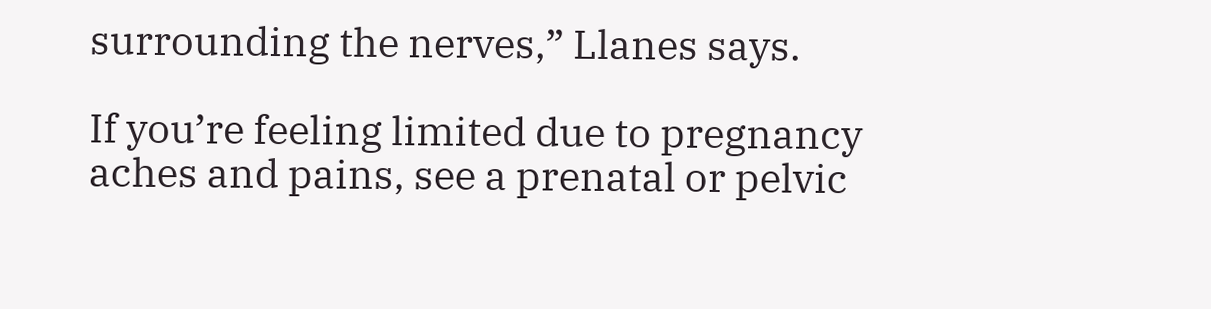surrounding the nerves,” Llanes says.

If you’re feeling limited due to pregnancy aches and pains, see a prenatal or pelvic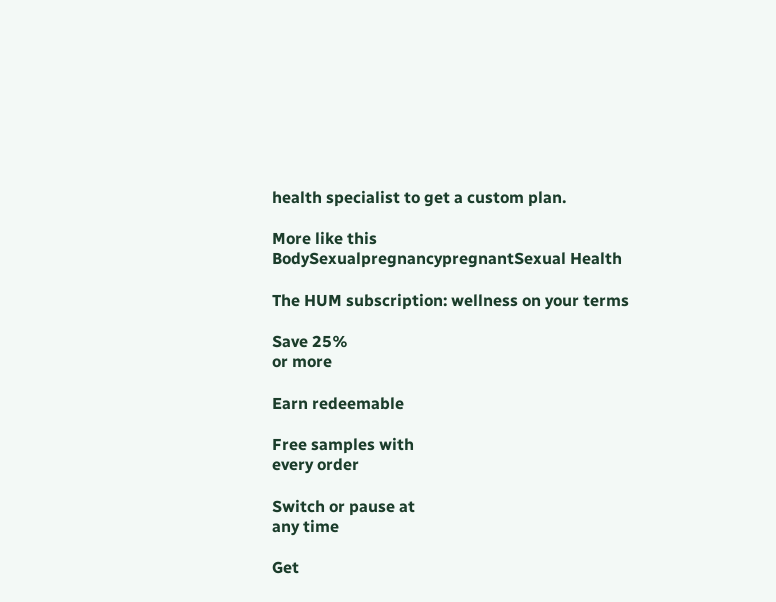health specialist to get a custom plan.

More like this
BodySexualpregnancypregnantSexual Health

The HUM subscription: wellness on your terms

Save 25%
or more

Earn redeemable

Free samples with
every order

Switch or pause at
any time

Get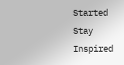Started
Stay Inspired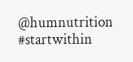@humnutrition #startwithin